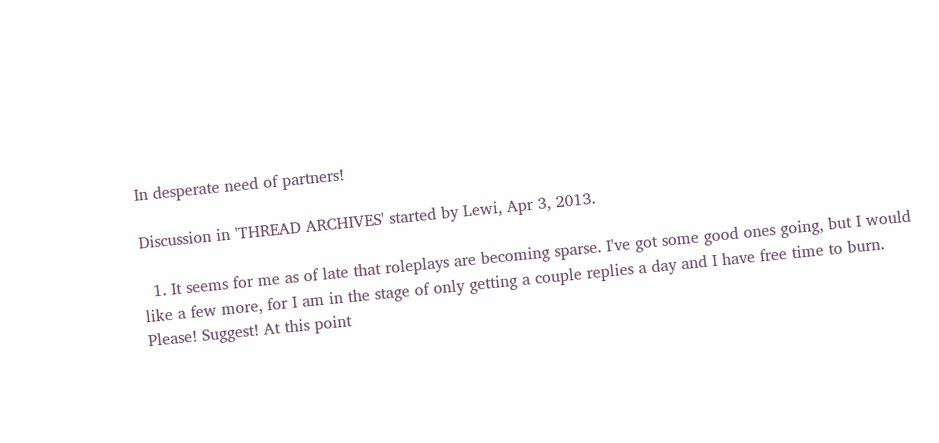In desperate need of partners!

Discussion in 'THREAD ARCHIVES' started by Lewi, Apr 3, 2013.

  1. It seems for me as of late that roleplays are becoming sparse. I've got some good ones going, but I would like a few more, for I am in the stage of only getting a couple replies a day and I have free time to burn. Please! Suggest! At this point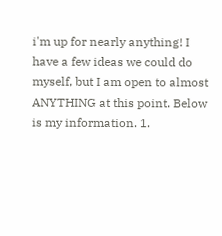i'm up for nearly anything! I have a few ideas we could do myself, but I am open to almost ANYTHING at this point. Below is my information. 1.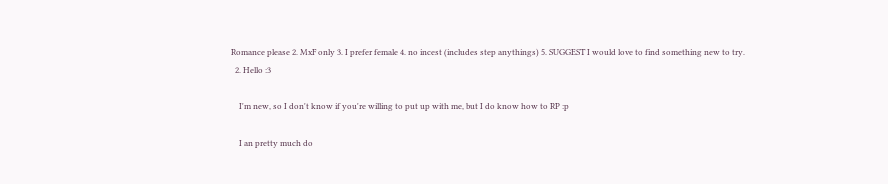Romance please 2. MxF only 3. I prefer female 4. no incest (includes step anythings) 5. SUGGEST I would love to find something new to try.
  2. Hello :3

    I'm new, so I don't know if you're willing to put up with me, but I do know how to RP :p

    I an pretty much do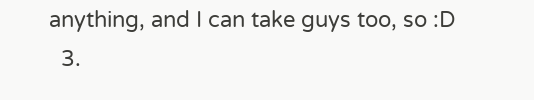anything, and I can take guys too, so :D
  3.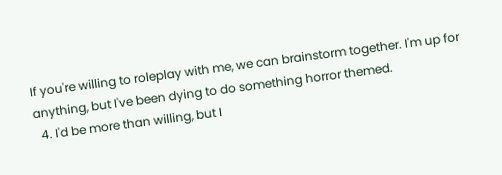If you're willing to roleplay with me, we can brainstorm together. I'm up for anything, but I've been dying to do something horror themed.
  4. I'd be more than willing, but I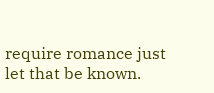require romance just let that be known.